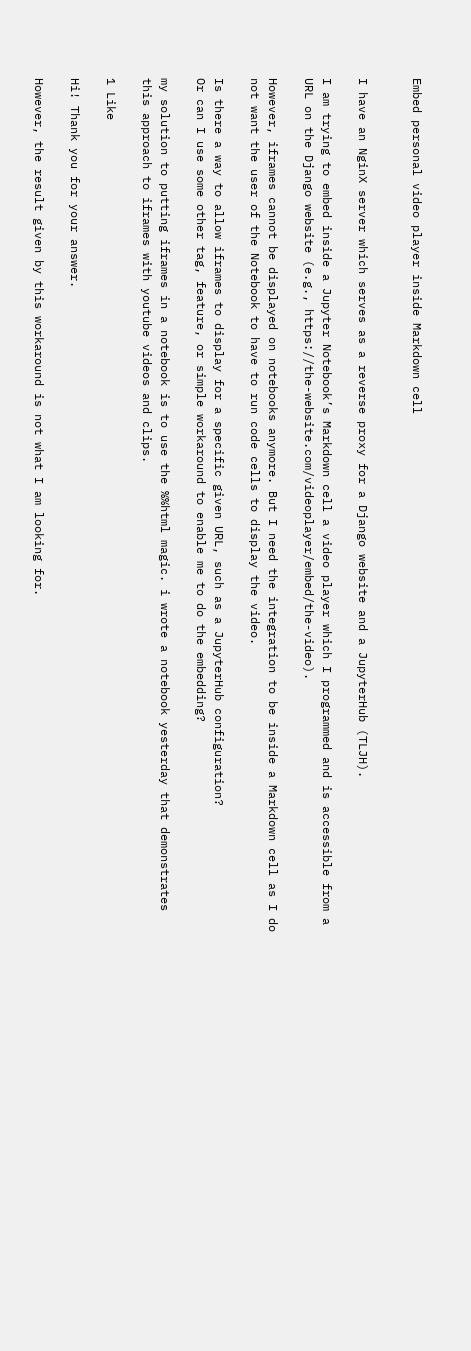Embed personal video player inside Markdown cell


I have an NginX server which serves as a reverse proxy for a Django website and a JupyterHub (TLJH).

I am trying to embed inside a Jupyter Notebook’s Markdown cell a video player which I programmed and is accessible from a URL on the Django website (e.g., https://the-website.com/videoplayer/embed/the-video).

However, iframes cannot be displayed on notebooks anymore. But I need the integration to be inside a Markdown cell as I do not want the user of the Notebook to have to run code cells to display the video.

Is there a way to allow iframes to display for a specific given URL, such as a JupyterHub configuration?
Or can I use some other tag, feature, or simple workaround to enable me to do the embedding?

my solution to putting iframes in a notebook is to use the %%html magic. i wrote a notebook yesterday that demonstrates this approach to iframes with youtube videos and clips.

1 Like

Hi! Thank you for your answer.

However, the result given by this workaround is not what I am looking for.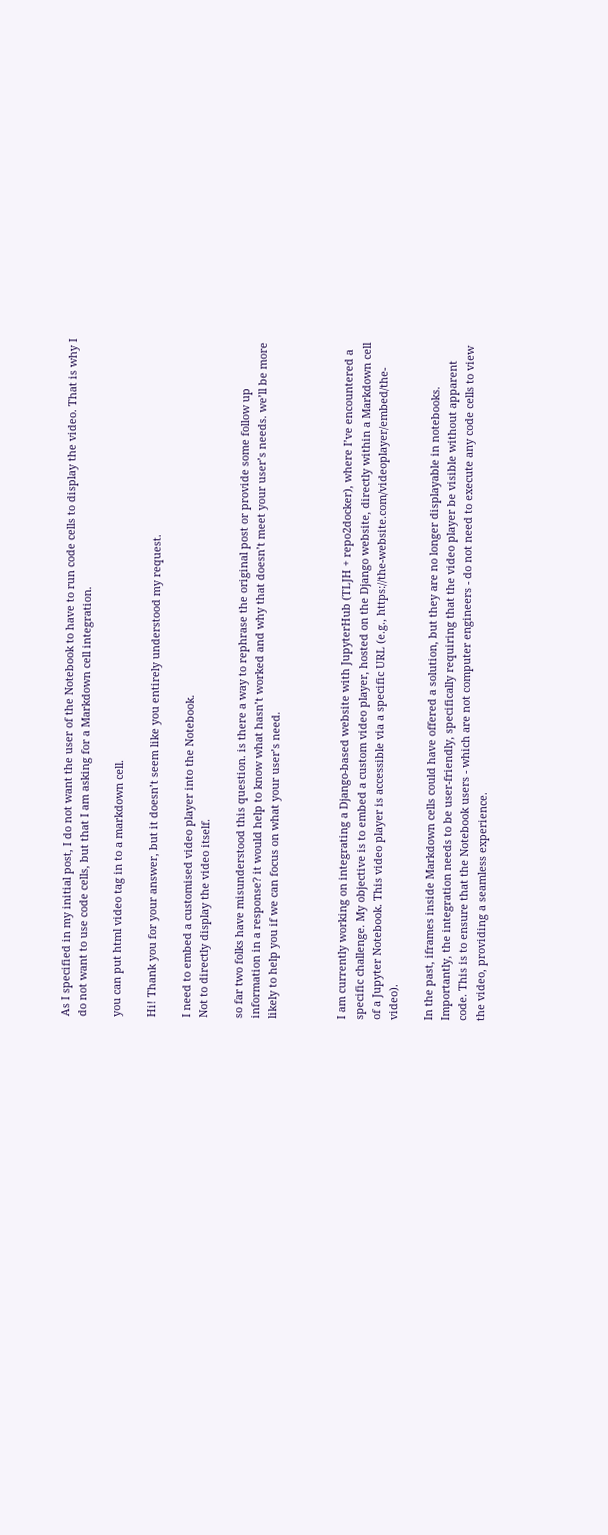As I specified in my initial post, I do not want the user of the Notebook to have to run code cells to display the video. That is why I do not want to use code cells, but that I am asking for a Markdown cell integration.

you can put html video tag in to a markdown cell.

Hi! Thank you for your answer, but it doesn’t seem like you entirely understood my request.

I need to embed a customised video player into the Notebook.
Not to directly display the video itself.

so far two folks have misunderstood this question. is there a way to rephrase the original post or provide some follow up information in a response? it would help to know what hasn’t worked and why that doesn’t meet your user’s needs. we’ll be more likely to help you if we can focus on what your user’s need.



I am currently working on integrating a Django-based website with JupyterHub (TLJH + repo2docker), where I’ve encountered a specific challenge. My objective is to embed a custom video player, hosted on the Django website, directly within a Markdown cell of a Jupyter Notebook. This video player is accessible via a specific URL (e.g., https://the-website.com/videoplayer/embed/the-video).

In the past, iframes inside Markdown cells could have offered a solution, but they are no longer displayable in notebooks. Importantly, the integration needs to be user-friendly, specifically requiring that the video player be visible without apparent code. This is to ensure that the Notebook users - which are not computer engineers - do not need to execute any code cells to view the video, providing a seamless experience.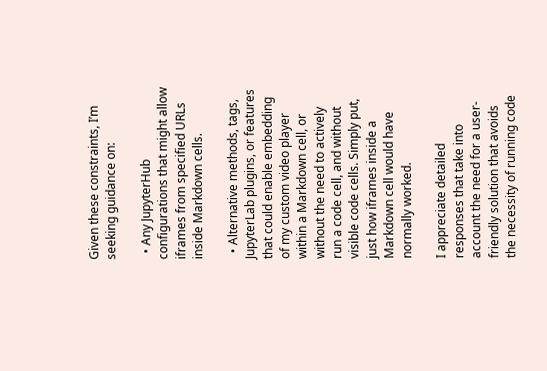Given these constraints, I’m seeking guidance on:

  • Any JupyterHub configurations that might allow iframes from specified URLs inside Markdown cells.

  • Alternative methods, tags, JupyterLab plugins, or features that could enable embedding of my custom video player within a Markdown cell, or without the need to actively run a code cell, and without visible code cells. Simply put, just how iframes inside a Markdown cell would have normally worked.

I appreciate detailed responses that take into account the need for a user-friendly solution that avoids the necessity of running code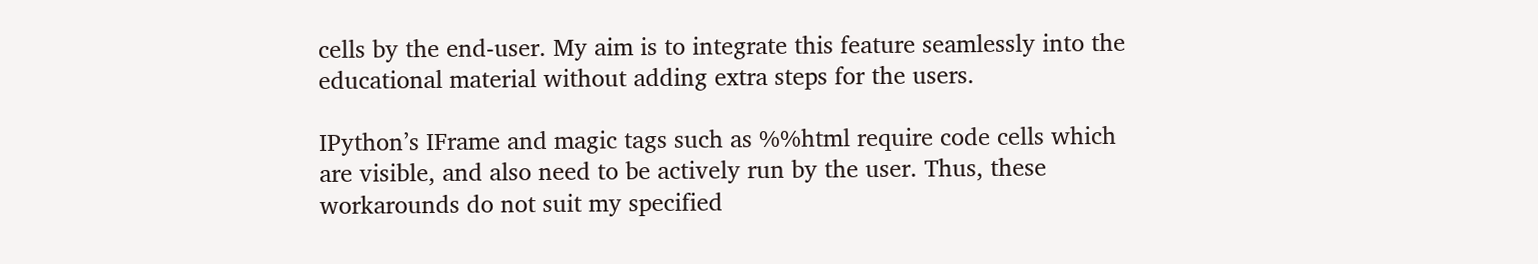cells by the end-user. My aim is to integrate this feature seamlessly into the educational material without adding extra steps for the users.

IPython’s IFrame and magic tags such as %%html require code cells which are visible, and also need to be actively run by the user. Thus, these workarounds do not suit my specified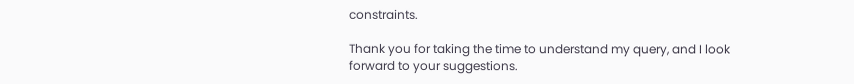constraints.

Thank you for taking the time to understand my query, and I look forward to your suggestions.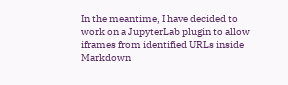In the meantime, I have decided to work on a JupyterLab plugin to allow iframes from identified URLs inside Markdown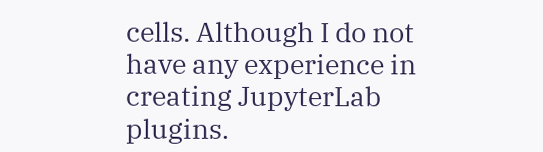cells. Although I do not have any experience in creating JupyterLab plugins.